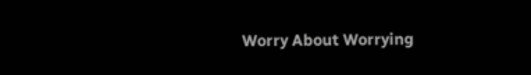Worry About Worrying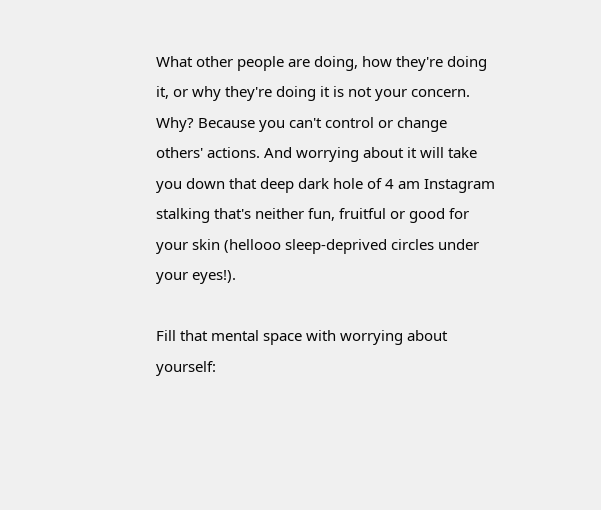What other people are doing, how they're doing it, or why they're doing it is not your concern. Why? Because you can't control or change others' actions. And worrying about it will take you down that deep dark hole of 4 am Instagram stalking that's neither fun, fruitful or good for your skin (hellooo sleep-deprived circles under your eyes!).

Fill that mental space with worrying about yourself: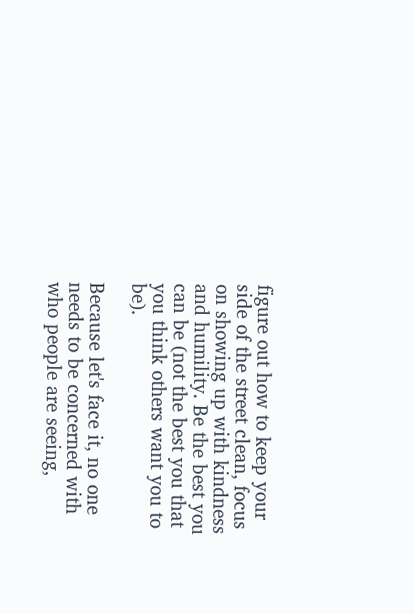figure out how to keep your side of the street clean, focus on showing up with kindness and humility. Be the best you can be (not the best you that you think others want you to be).

Because let's face it, no one needs to be concerned with who people are seeing,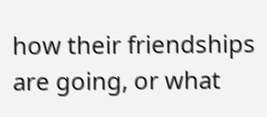how their friendships are going, or what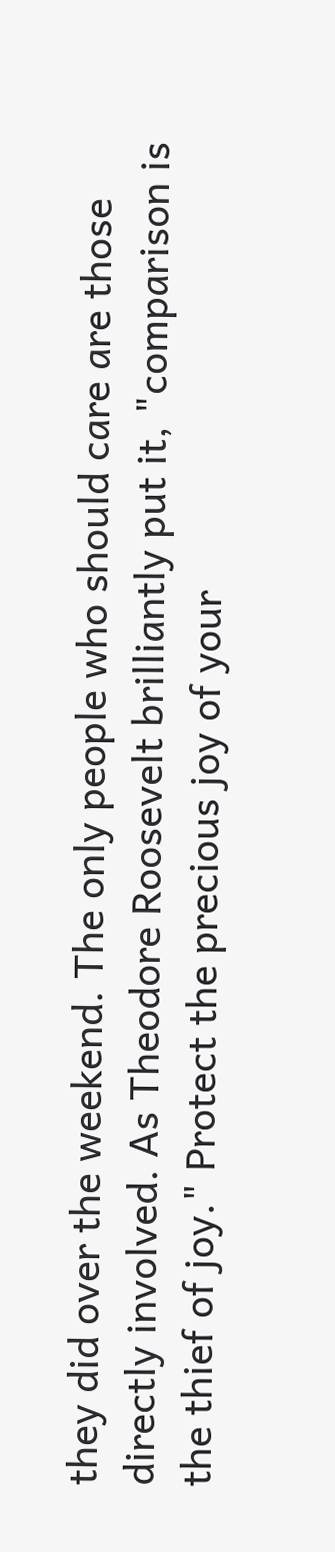they did over the weekend. The only people who should care are those directly involved. As Theodore Roosevelt brilliantly put it, "comparison is the thief of joy." Protect the precious joy of your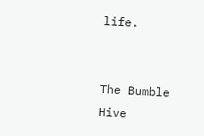life.


The Bumble Hive